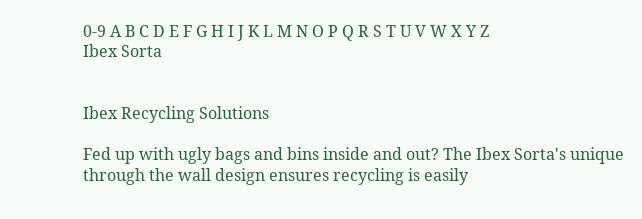0-9 A B C D E F G H I J K L M N O P Q R S T U V W X Y Z
Ibex Sorta


Ibex Recycling Solutions

Fed up with ugly bags and bins inside and out? The Ibex Sorta's unique through the wall design ensures recycling is easily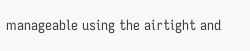manageable using the airtight and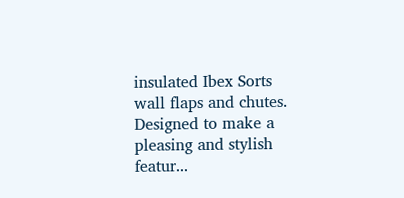insulated Ibex Sorts wall flaps and chutes. Designed to make a pleasing and stylish featur...